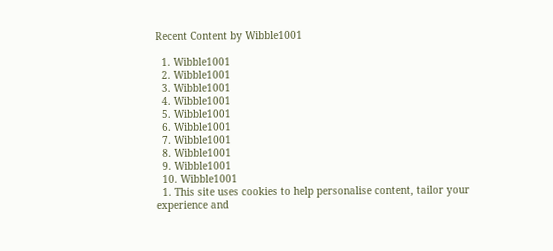Recent Content by Wibble1001

  1. Wibble1001
  2. Wibble1001
  3. Wibble1001
  4. Wibble1001
  5. Wibble1001
  6. Wibble1001
  7. Wibble1001
  8. Wibble1001
  9. Wibble1001
  10. Wibble1001
  1. This site uses cookies to help personalise content, tailor your experience and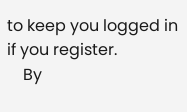to keep you logged in if you register.
    By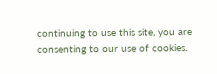continuing to use this site, you are consenting to our use of cookies.